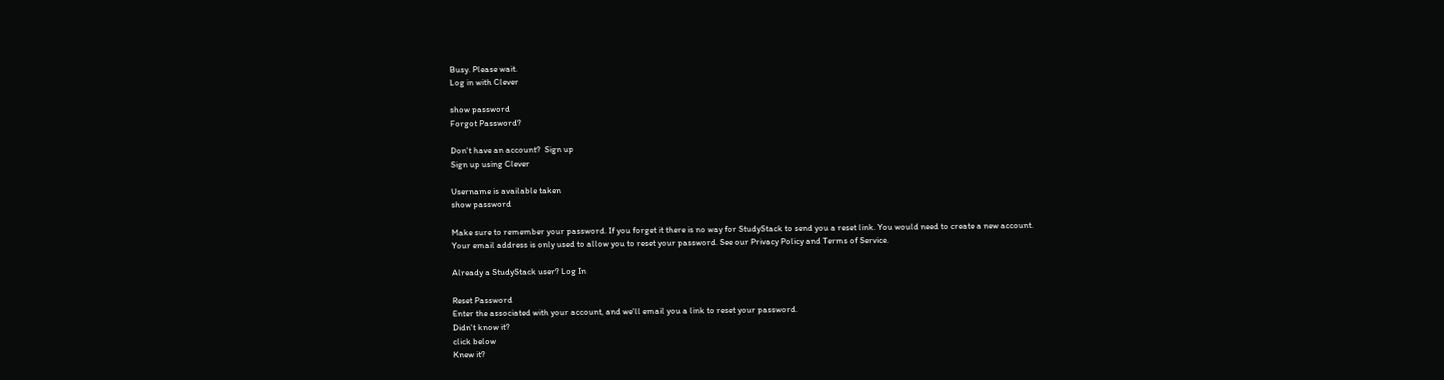Busy. Please wait.
Log in with Clever

show password
Forgot Password?

Don't have an account?  Sign up
Sign up using Clever

Username is available taken
show password

Make sure to remember your password. If you forget it there is no way for StudyStack to send you a reset link. You would need to create a new account.
Your email address is only used to allow you to reset your password. See our Privacy Policy and Terms of Service.

Already a StudyStack user? Log In

Reset Password
Enter the associated with your account, and we'll email you a link to reset your password.
Didn't know it?
click below
Knew it?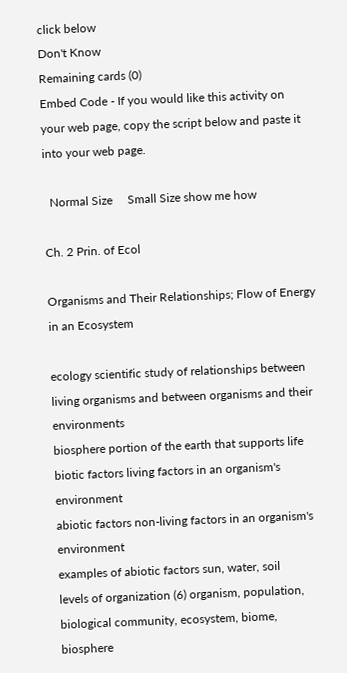click below
Don't Know
Remaining cards (0)
Embed Code - If you would like this activity on your web page, copy the script below and paste it into your web page.

  Normal Size     Small Size show me how

Ch. 2 Prin. of Ecol

Organisms and Their Relationships; Flow of Energy in an Ecosystem

ecology scientific study of relationships between living organisms and between organisms and their environments
biosphere portion of the earth that supports life
biotic factors living factors in an organism's environment
abiotic factors non-living factors in an organism's environment
examples of abiotic factors sun, water, soil
levels of organization (6) organism, population, biological community, ecosystem, biome, biosphere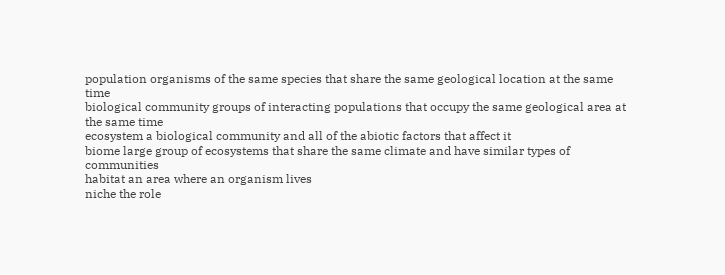population organisms of the same species that share the same geological location at the same time
biological community groups of interacting populations that occupy the same geological area at the same time
ecosystem a biological community and all of the abiotic factors that affect it
biome large group of ecosystems that share the same climate and have similar types of communities
habitat an area where an organism lives
niche the role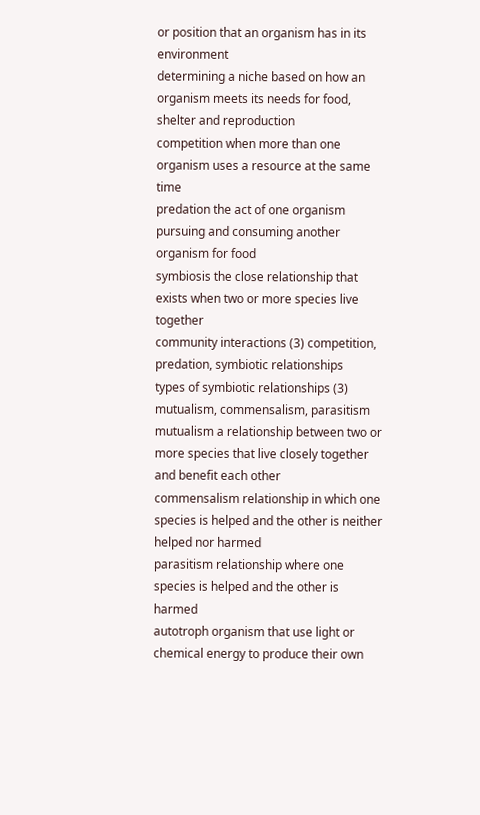or position that an organism has in its environment
determining a niche based on how an organism meets its needs for food, shelter and reproduction
competition when more than one organism uses a resource at the same time
predation the act of one organism pursuing and consuming another organism for food
symbiosis the close relationship that exists when two or more species live together
community interactions (3) competition, predation, symbiotic relationships
types of symbiotic relationships (3) mutualism, commensalism, parasitism
mutualism a relationship between two or more species that live closely together and benefit each other
commensalism relationship in which one species is helped and the other is neither helped nor harmed
parasitism relationship where one species is helped and the other is harmed
autotroph organism that use light or chemical energy to produce their own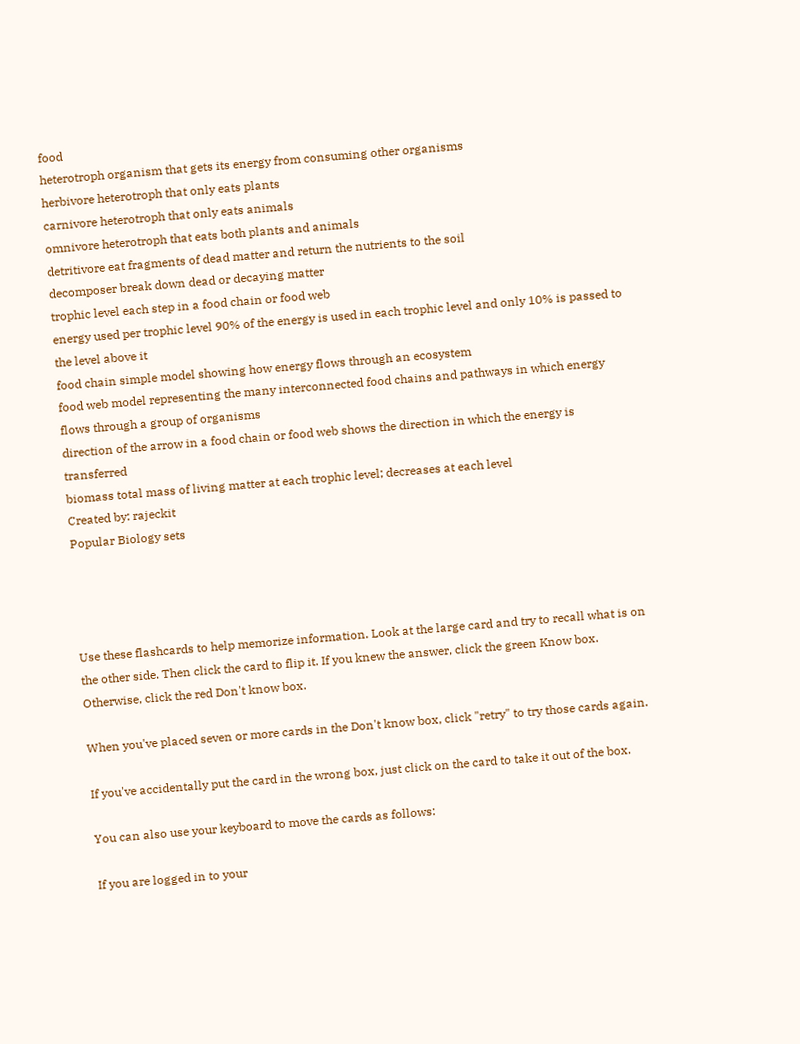food
heterotroph organism that gets its energy from consuming other organisms
herbivore heterotroph that only eats plants
carnivore heterotroph that only eats animals
omnivore heterotroph that eats both plants and animals
detritivore eat fragments of dead matter and return the nutrients to the soil
decomposer break down dead or decaying matter
trophic level each step in a food chain or food web
energy used per trophic level 90% of the energy is used in each trophic level and only 10% is passed to the level above it
food chain simple model showing how energy flows through an ecosystem
food web model representing the many interconnected food chains and pathways in which energy flows through a group of organisms
direction of the arrow in a food chain or food web shows the direction in which the energy is transferred
biomass total mass of living matter at each trophic level; decreases at each level
Created by: rajeckit
Popular Biology sets




Use these flashcards to help memorize information. Look at the large card and try to recall what is on the other side. Then click the card to flip it. If you knew the answer, click the green Know box. Otherwise, click the red Don't know box.

When you've placed seven or more cards in the Don't know box, click "retry" to try those cards again.

If you've accidentally put the card in the wrong box, just click on the card to take it out of the box.

You can also use your keyboard to move the cards as follows:

If you are logged in to your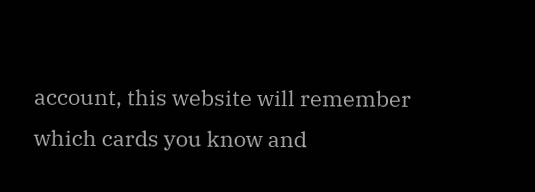account, this website will remember which cards you know and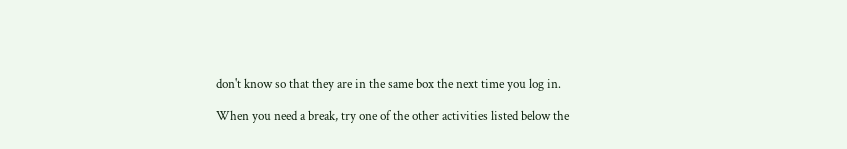don't know so that they are in the same box the next time you log in.

When you need a break, try one of the other activities listed below the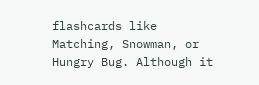flashcards like Matching, Snowman, or Hungry Bug. Although it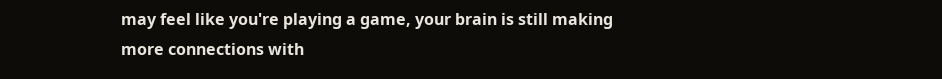may feel like you're playing a game, your brain is still making more connections with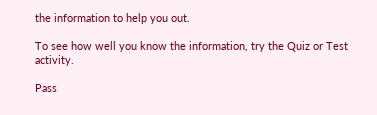the information to help you out.

To see how well you know the information, try the Quiz or Test activity.

Pass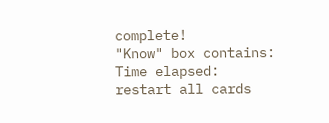complete!
"Know" box contains:
Time elapsed:
restart all cards